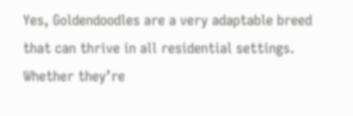Yes, Goldendoodles are a very adaptable breed that can thrive in all residential settings. Whether they’re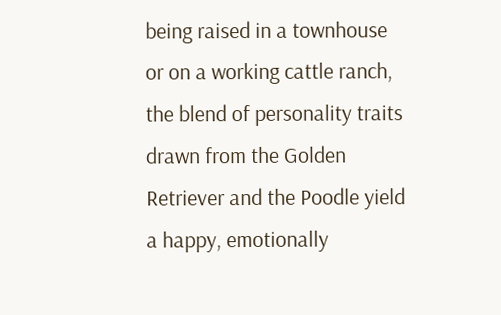being raised in a townhouse or on a working cattle ranch, the blend of personality traits drawn from the Golden Retriever and the Poodle yield a happy, emotionally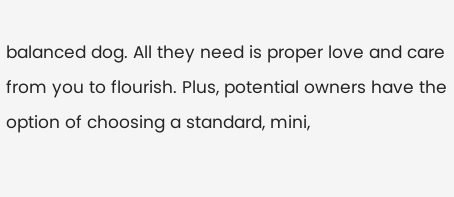balanced dog. All they need is proper love and care from you to flourish. Plus, potential owners have the option of choosing a standard, mini,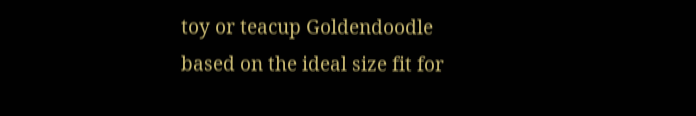toy or teacup Goldendoodle based on the ideal size fit for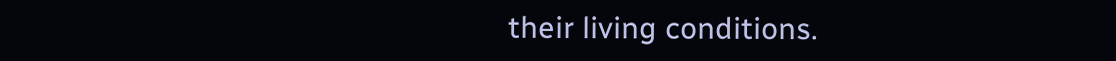their living conditions.